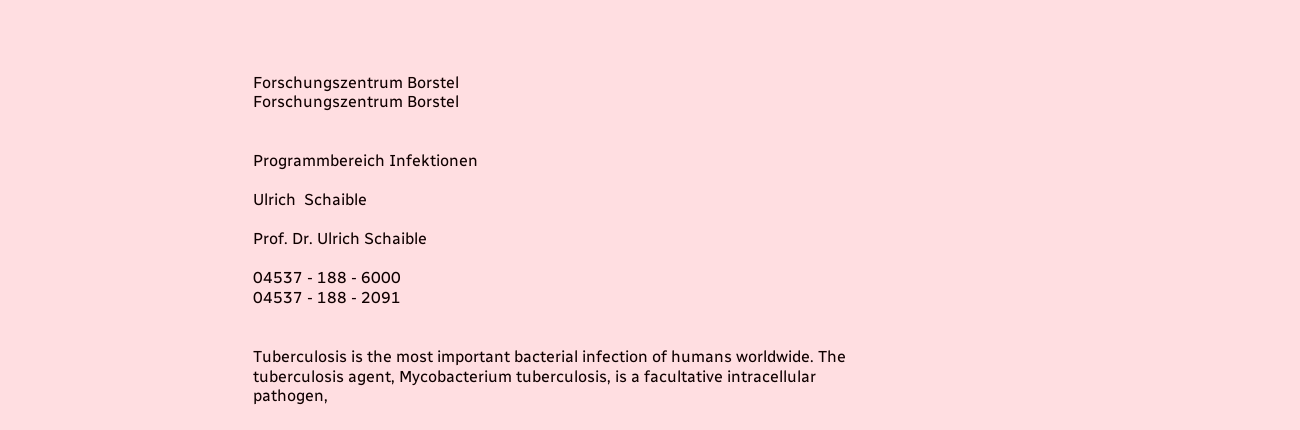Forschungszentrum Borstel
Forschungszentrum Borstel


Programmbereich Infektionen

Ulrich  Schaible

Prof. Dr. Ulrich Schaible

04537 - 188 - 6000
04537 - 188 - 2091


Tuberculosis is the most important bacterial infection of humans worldwide. The tuberculosis agent, Mycobacterium tuberculosis, is a facultative intracellular pathogen,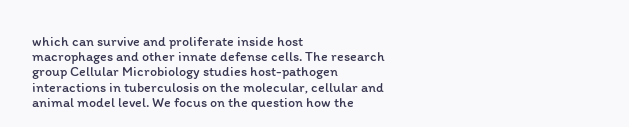which can survive and proliferate inside host macrophages and other innate defense cells. The research group Cellular Microbiology studies host-pathogen interactions in tuberculosis on the molecular, cellular and animal model level. We focus on the question how the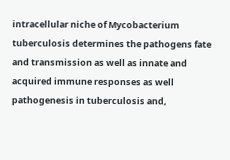intracellular niche of Mycobacterium tuberculosis determines the pathogens fate and transmission as well as innate and acquired immune responses as well pathogenesis in tuberculosis and,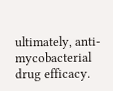ultimately, anti-mycobacterial drug efficacy.